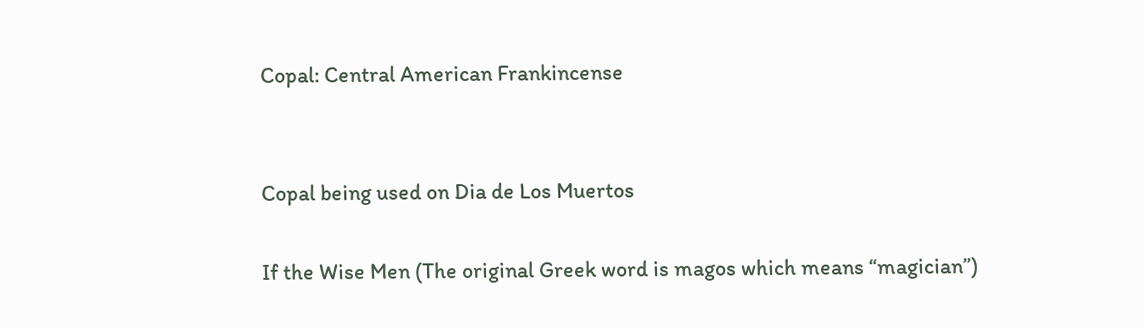Copal: Central American Frankincense


Copal being used on Dia de Los Muertos

If the Wise Men (The original Greek word is magos which means “magician”)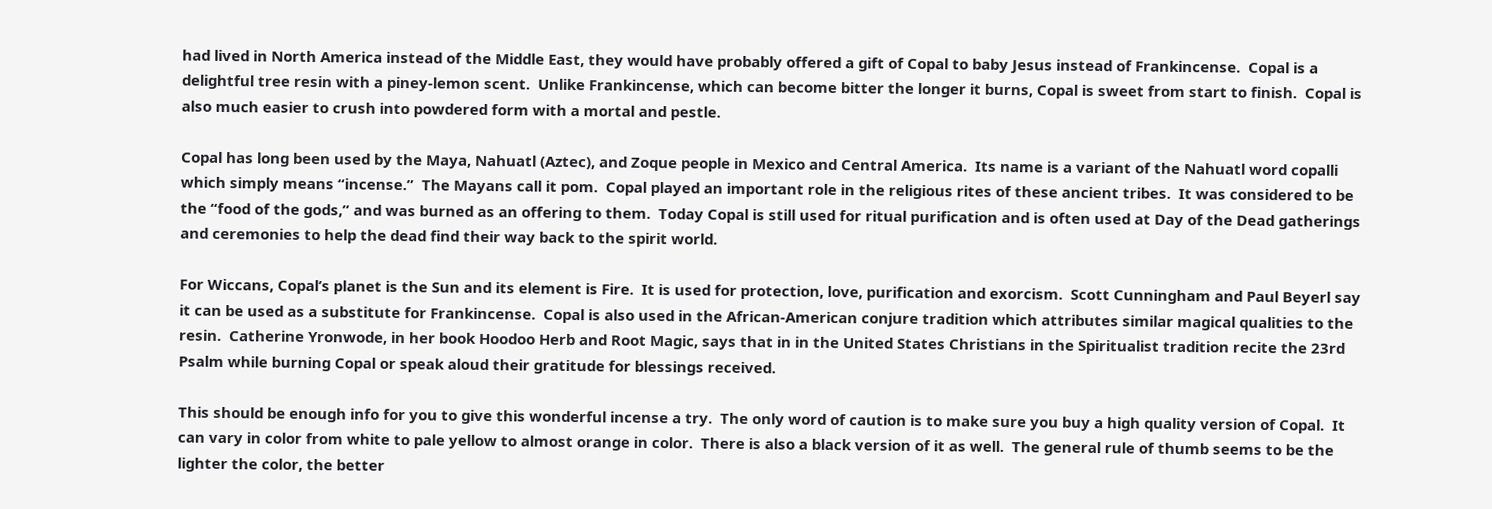had lived in North America instead of the Middle East, they would have probably offered a gift of Copal to baby Jesus instead of Frankincense.  Copal is a delightful tree resin with a piney-lemon scent.  Unlike Frankincense, which can become bitter the longer it burns, Copal is sweet from start to finish.  Copal is also much easier to crush into powdered form with a mortal and pestle.

Copal has long been used by the Maya, Nahuatl (Aztec), and Zoque people in Mexico and Central America.  Its name is a variant of the Nahuatl word copalli which simply means “incense.”  The Mayans call it pom.  Copal played an important role in the religious rites of these ancient tribes.  It was considered to be the “food of the gods,” and was burned as an offering to them.  Today Copal is still used for ritual purification and is often used at Day of the Dead gatherings and ceremonies to help the dead find their way back to the spirit world.

For Wiccans, Copal’s planet is the Sun and its element is Fire.  It is used for protection, love, purification and exorcism.  Scott Cunningham and Paul Beyerl say it can be used as a substitute for Frankincense.  Copal is also used in the African-American conjure tradition which attributes similar magical qualities to the resin.  Catherine Yronwode, in her book Hoodoo Herb and Root Magic, says that in in the United States Christians in the Spiritualist tradition recite the 23rd Psalm while burning Copal or speak aloud their gratitude for blessings received.

This should be enough info for you to give this wonderful incense a try.  The only word of caution is to make sure you buy a high quality version of Copal.  It can vary in color from white to pale yellow to almost orange in color.  There is also a black version of it as well.  The general rule of thumb seems to be the lighter the color, the better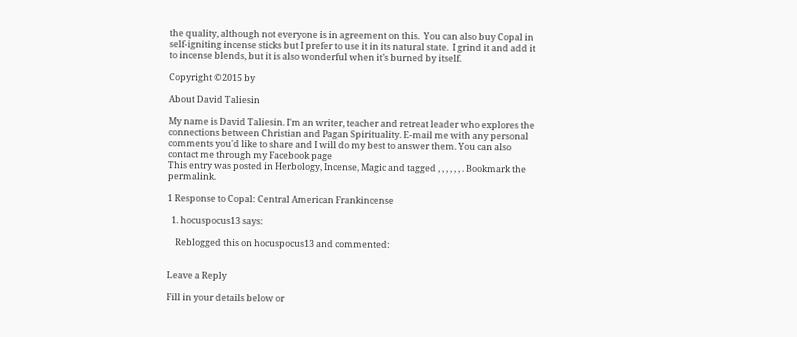the quality, although not everyone is in agreement on this.  You can also buy Copal in self-igniting incense sticks but I prefer to use it in its natural state.  I grind it and add it to incense blends, but it is also wonderful when it’s burned by itself.

Copyright ©2015 by

About David Taliesin

My name is David Taliesin. I'm an writer, teacher and retreat leader who explores the connections between Christian and Pagan Spirituality. E-mail me with any personal comments you'd like to share and I will do my best to answer them. You can also contact me through my Facebook page
This entry was posted in Herbology, Incense, Magic and tagged , , , , , , . Bookmark the permalink.

1 Response to Copal: Central American Frankincense

  1. hocuspocus13 says:

    Reblogged this on hocuspocus13 and commented:


Leave a Reply

Fill in your details below or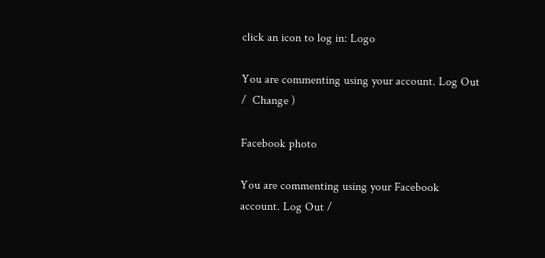click an icon to log in: Logo

You are commenting using your account. Log Out /  Change )

Facebook photo

You are commenting using your Facebook account. Log Out /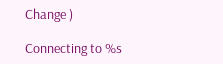Change )

Connecting to %s